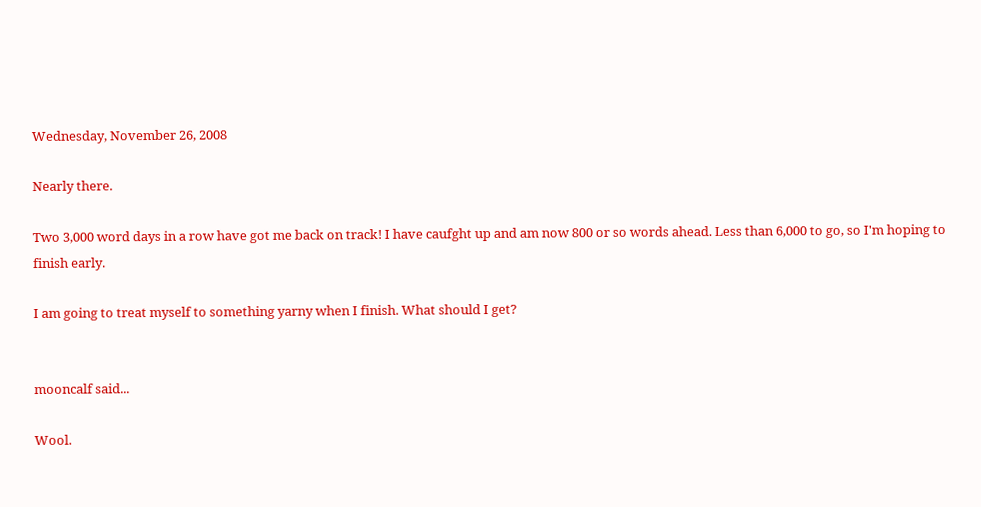Wednesday, November 26, 2008

Nearly there.

Two 3,000 word days in a row have got me back on track! I have caufght up and am now 800 or so words ahead. Less than 6,000 to go, so I'm hoping to finish early.

I am going to treat myself to something yarny when I finish. What should I get?


mooncalf said...

Wool.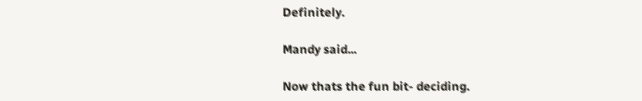Definitely.

Mandy said...

Now thats the fun bit- deciding.